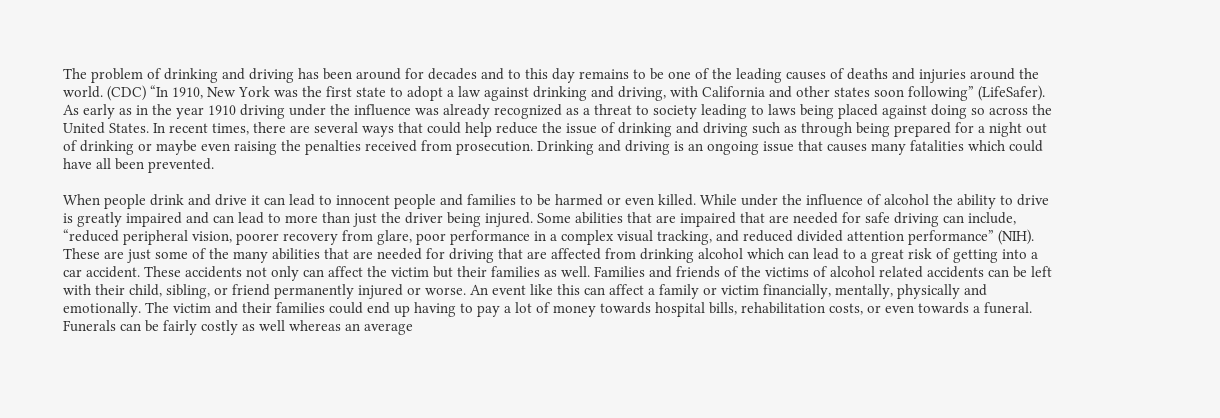The problem of drinking and driving has been around for decades and to this day remains to be one of the leading causes of deaths and injuries around the world. (CDC) “In 1910, New York was the first state to adopt a law against drinking and driving, with California and other states soon following” (LifeSafer). As early as in the year 1910 driving under the influence was already recognized as a threat to society leading to laws being placed against doing so across the United States. In recent times, there are several ways that could help reduce the issue of drinking and driving such as through being prepared for a night out of drinking or maybe even raising the penalties received from prosecution. Drinking and driving is an ongoing issue that causes many fatalities which could have all been prevented.

When people drink and drive it can lead to innocent people and families to be harmed or even killed. While under the influence of alcohol the ability to drive is greatly impaired and can lead to more than just the driver being injured. Some abilities that are impaired that are needed for safe driving can include, “reduced peripheral vision, poorer recovery from glare, poor performance in a complex visual tracking, and reduced divided attention performance” (NIH). These are just some of the many abilities that are needed for driving that are affected from drinking alcohol which can lead to a great risk of getting into a car accident. These accidents not only can affect the victim but their families as well. Families and friends of the victims of alcohol related accidents can be left with their child, sibling, or friend permanently injured or worse. An event like this can affect a family or victim financially, mentally, physically and emotionally. The victim and their families could end up having to pay a lot of money towards hospital bills, rehabilitation costs, or even towards a funeral. Funerals can be fairly costly as well whereas an average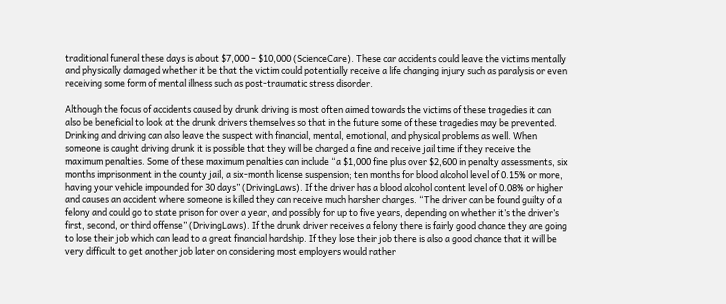traditional funeral these days is about $7,000 – $10,000 (ScienceCare). These car accidents could leave the victims mentally and physically damaged whether it be that the victim could potentially receive a life changing injury such as paralysis or even receiving some form of mental illness such as post-traumatic stress disorder.

Although the focus of accidents caused by drunk driving is most often aimed towards the victims of these tragedies it can also be beneficial to look at the drunk drivers themselves so that in the future some of these tragedies may be prevented. Drinking and driving can also leave the suspect with financial, mental, emotional, and physical problems as well. When someone is caught driving drunk it is possible that they will be charged a fine and receive jail time if they receive the maximum penalties. Some of these maximum penalties can include “a $1,000 fine plus over $2,600 in penalty assessments, six months imprisonment in the county jail, a six-month license suspension; ten months for blood alcohol level of 0.15% or more, having your vehicle impounded for 30 days” (DrivingLaws). If the driver has a blood alcohol content level of 0.08% or higher and causes an accident where someone is killed they can receive much harsher charges. “The driver can be found guilty of a felony and could go to state prison for over a year, and possibly for up to five years, depending on whether it’s the driver’s first, second, or third offense” (DrivingLaws). If the drunk driver receives a felony there is fairly good chance they are going to lose their job which can lead to a great financial hardship. If they lose their job there is also a good chance that it will be very difficult to get another job later on considering most employers would rather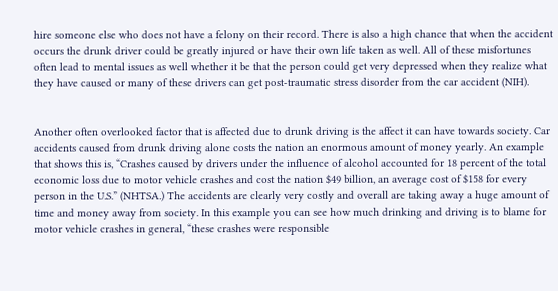hire someone else who does not have a felony on their record. There is also a high chance that when the accident occurs the drunk driver could be greatly injured or have their own life taken as well. All of these misfortunes often lead to mental issues as well whether it be that the person could get very depressed when they realize what they have caused or many of these drivers can get post-traumatic stress disorder from the car accident (NIH).


Another often overlooked factor that is affected due to drunk driving is the affect it can have towards society. Car accidents caused from drunk driving alone costs the nation an enormous amount of money yearly. An example that shows this is, “Crashes caused by drivers under the influence of alcohol accounted for 18 percent of the total economic loss due to motor vehicle crashes and cost the nation $49 billion, an average cost of $158 for every person in the U.S.” (NHTSA.) The accidents are clearly very costly and overall are taking away a huge amount of time and money away from society. In this example you can see how much drinking and driving is to blame for motor vehicle crashes in general, “these crashes were responsible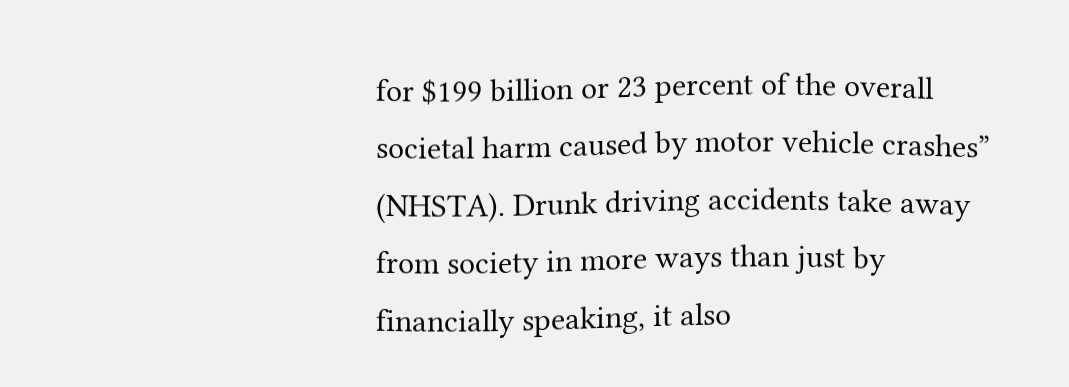for $199 billion or 23 percent of the overall societal harm caused by motor vehicle crashes” (NHSTA). Drunk driving accidents take away from society in more ways than just by financially speaking, it also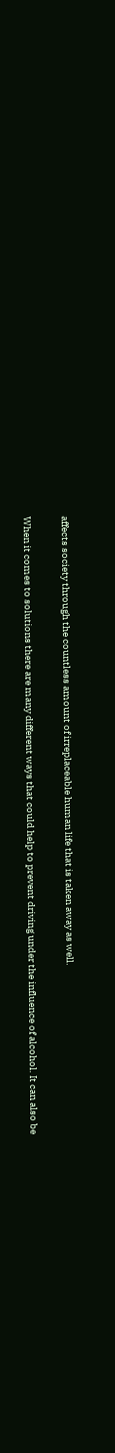affects society through the countless amount of irreplaceable human life that is taken away as well.

When it comes to solutions there are many different ways that could help to prevent driving under the influence of alcohol. It can also be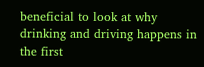beneficial to look at why drinking and driving happens in the first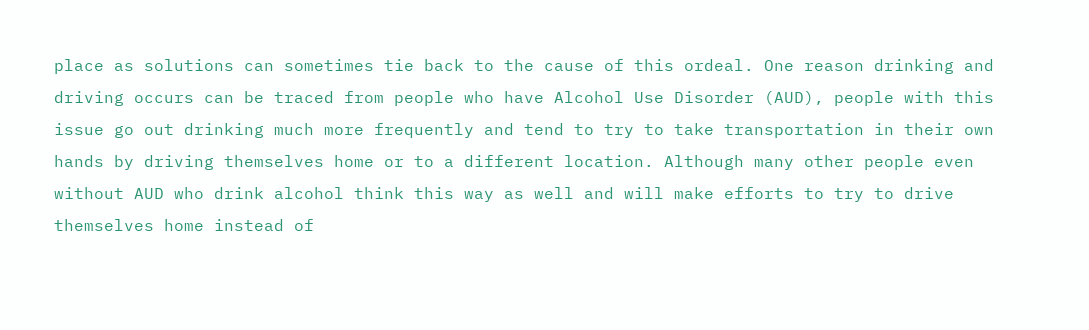place as solutions can sometimes tie back to the cause of this ordeal. One reason drinking and driving occurs can be traced from people who have Alcohol Use Disorder (AUD), people with this issue go out drinking much more frequently and tend to try to take transportation in their own hands by driving themselves home or to a different location. Although many other people even without AUD who drink alcohol think this way as well and will make efforts to try to drive themselves home instead of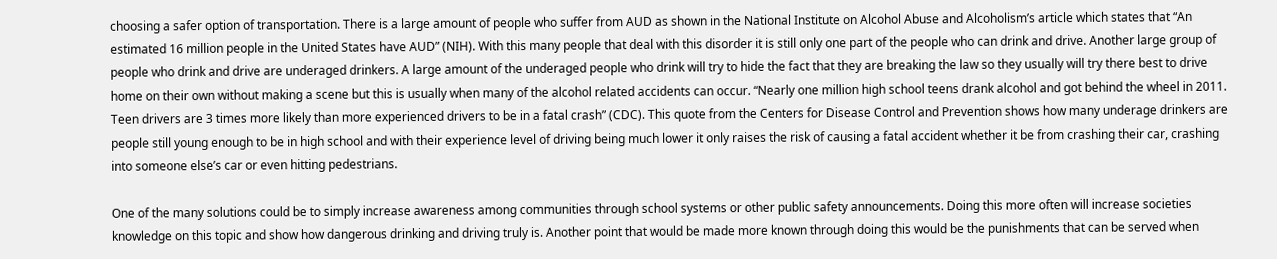choosing a safer option of transportation. There is a large amount of people who suffer from AUD as shown in the National Institute on Alcohol Abuse and Alcoholism’s article which states that “An estimated 16 million people in the United States have AUD” (NIH). With this many people that deal with this disorder it is still only one part of the people who can drink and drive. Another large group of people who drink and drive are underaged drinkers. A large amount of the underaged people who drink will try to hide the fact that they are breaking the law so they usually will try there best to drive home on their own without making a scene but this is usually when many of the alcohol related accidents can occur. “Nearly one million high school teens drank alcohol and got behind the wheel in 2011. Teen drivers are 3 times more likely than more experienced drivers to be in a fatal crash” (CDC). This quote from the Centers for Disease Control and Prevention shows how many underage drinkers are people still young enough to be in high school and with their experience level of driving being much lower it only raises the risk of causing a fatal accident whether it be from crashing their car, crashing into someone else’s car or even hitting pedestrians.

One of the many solutions could be to simply increase awareness among communities through school systems or other public safety announcements. Doing this more often will increase societies knowledge on this topic and show how dangerous drinking and driving truly is. Another point that would be made more known through doing this would be the punishments that can be served when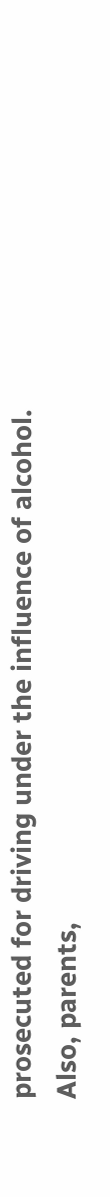prosecuted for driving under the influence of alcohol. Also, parents,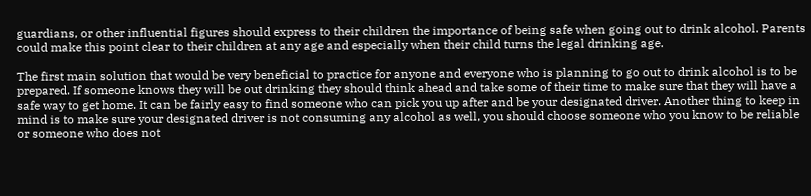guardians, or other influential figures should express to their children the importance of being safe when going out to drink alcohol. Parents could make this point clear to their children at any age and especially when their child turns the legal drinking age.

The first main solution that would be very beneficial to practice for anyone and everyone who is planning to go out to drink alcohol is to be prepared. If someone knows they will be out drinking they should think ahead and take some of their time to make sure that they will have a safe way to get home. It can be fairly easy to find someone who can pick you up after and be your designated driver. Another thing to keep in mind is to make sure your designated driver is not consuming any alcohol as well, you should choose someone who you know to be reliable or someone who does not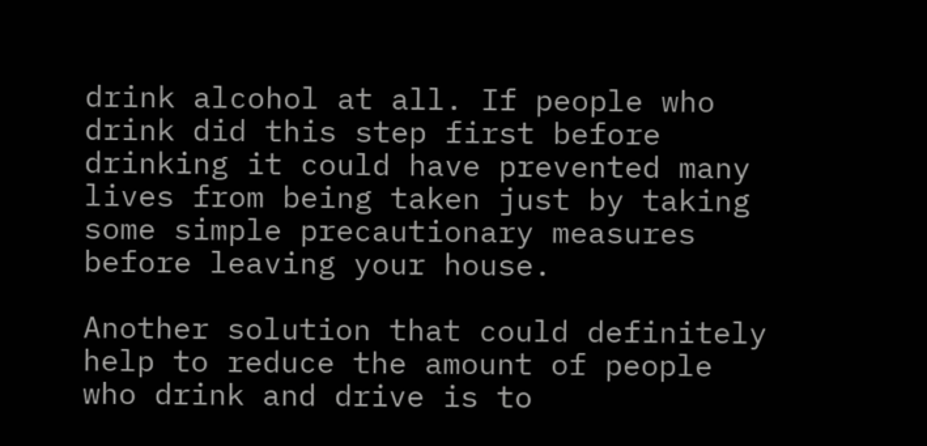drink alcohol at all. If people who drink did this step first before drinking it could have prevented many lives from being taken just by taking some simple precautionary measures before leaving your house.

Another solution that could definitely help to reduce the amount of people who drink and drive is to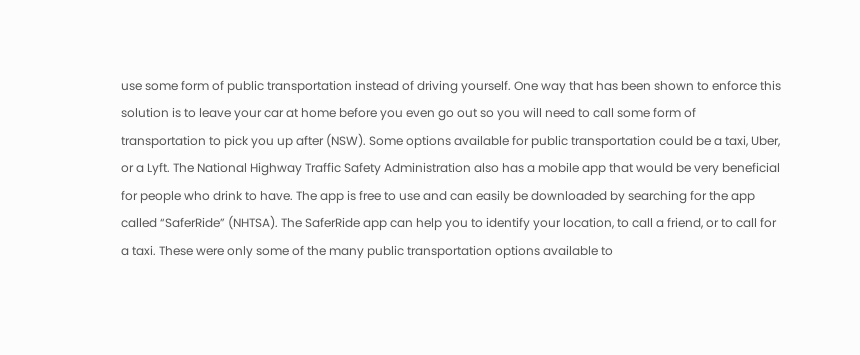use some form of public transportation instead of driving yourself. One way that has been shown to enforce this solution is to leave your car at home before you even go out so you will need to call some form of transportation to pick you up after (NSW). Some options available for public transportation could be a taxi, Uber, or a Lyft. The National Highway Traffic Safety Administration also has a mobile app that would be very beneficial for people who drink to have. The app is free to use and can easily be downloaded by searching for the app called “SaferRide” (NHTSA). The SaferRide app can help you to identify your location, to call a friend, or to call for a taxi. These were only some of the many public transportation options available to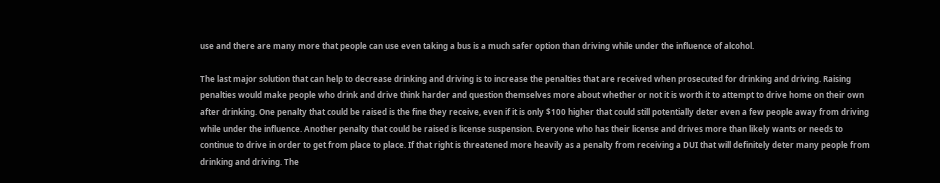use and there are many more that people can use even taking a bus is a much safer option than driving while under the influence of alcohol.

The last major solution that can help to decrease drinking and driving is to increase the penalties that are received when prosecuted for drinking and driving. Raising penalties would make people who drink and drive think harder and question themselves more about whether or not it is worth it to attempt to drive home on their own after drinking. One penalty that could be raised is the fine they receive, even if it is only $100 higher that could still potentially deter even a few people away from driving while under the influence. Another penalty that could be raised is license suspension. Everyone who has their license and drives more than likely wants or needs to continue to drive in order to get from place to place. If that right is threatened more heavily as a penalty from receiving a DUI that will definitely deter many people from drinking and driving. The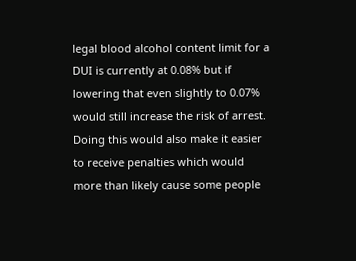legal blood alcohol content limit for a DUI is currently at 0.08% but if lowering that even slightly to 0.07% would still increase the risk of arrest. Doing this would also make it easier to receive penalties which would more than likely cause some people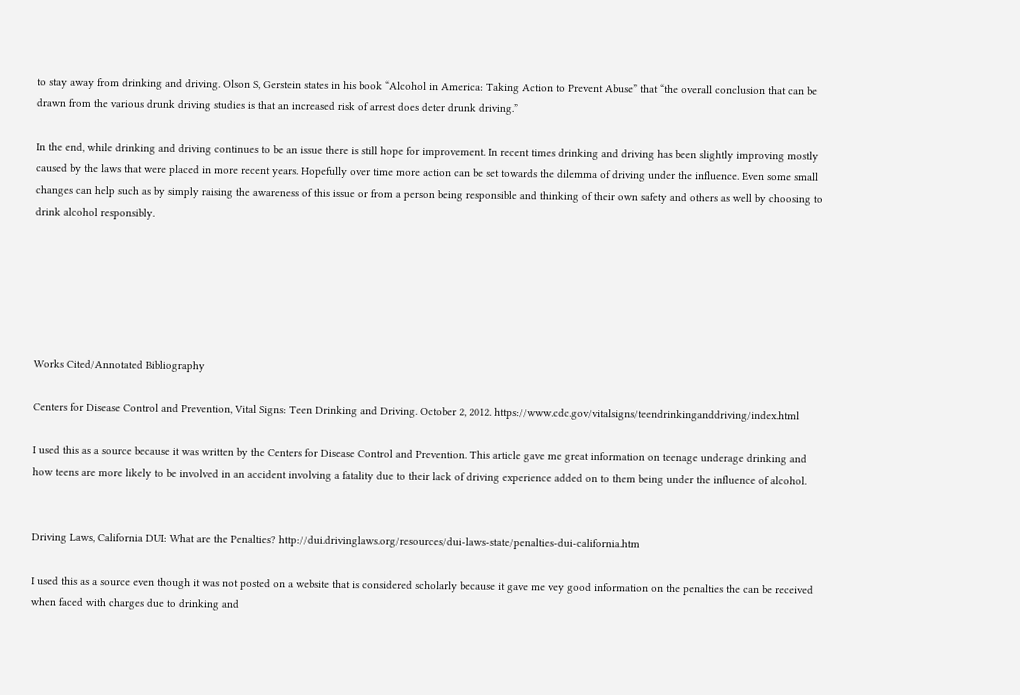to stay away from drinking and driving. Olson S, Gerstein states in his book “Alcohol in America: Taking Action to Prevent Abuse” that “the overall conclusion that can be drawn from the various drunk driving studies is that an increased risk of arrest does deter drunk driving.”

In the end, while drinking and driving continues to be an issue there is still hope for improvement. In recent times drinking and driving has been slightly improving mostly caused by the laws that were placed in more recent years. Hopefully over time more action can be set towards the dilemma of driving under the influence. Even some small changes can help such as by simply raising the awareness of this issue or from a person being responsible and thinking of their own safety and others as well by choosing to drink alcohol responsibly.






Works Cited/Annotated Bibliography

Centers for Disease Control and Prevention, Vital Signs: Teen Drinking and Driving. October 2, 2012. https://www.cdc.gov/vitalsigns/teendrinkinganddriving/index.html

I used this as a source because it was written by the Centers for Disease Control and Prevention. This article gave me great information on teenage underage drinking and how teens are more likely to be involved in an accident involving a fatality due to their lack of driving experience added on to them being under the influence of alcohol.


Driving Laws, California DUI: What are the Penalties? http://dui.drivinglaws.org/resources/dui-laws-state/penalties-dui-california.htm

I used this as a source even though it was not posted on a website that is considered scholarly because it gave me vey good information on the penalties the can be received when faced with charges due to drinking and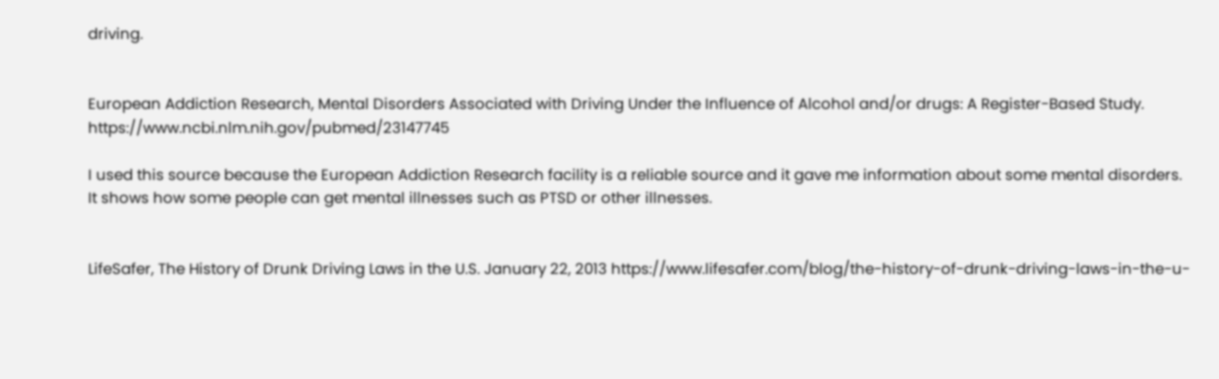driving.


European Addiction Research, Mental Disorders Associated with Driving Under the Influence of Alcohol and/or drugs: A Register-Based Study. https://www.ncbi.nlm.nih.gov/pubmed/23147745

I used this source because the European Addiction Research facility is a reliable source and it gave me information about some mental disorders. It shows how some people can get mental illnesses such as PTSD or other illnesses.


LifeSafer, The History of Drunk Driving Laws in the U.S. January 22, 2013 https://www.lifesafer.com/blog/the-history-of-drunk-driving-laws-in-the-u-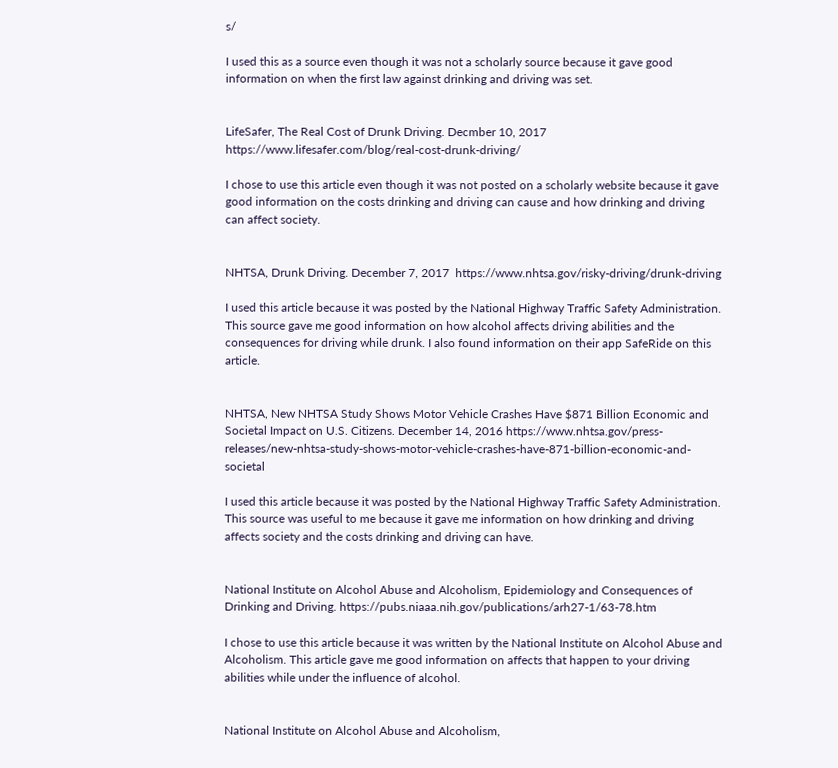s/

I used this as a source even though it was not a scholarly source because it gave good information on when the first law against drinking and driving was set.


LifeSafer, The Real Cost of Drunk Driving. Decmber 10, 2017 https://www.lifesafer.com/blog/real-cost-drunk-driving/

I chose to use this article even though it was not posted on a scholarly website because it gave good information on the costs drinking and driving can cause and how drinking and driving can affect society.


NHTSA, Drunk Driving. December 7, 2017  https://www.nhtsa.gov/risky-driving/drunk-driving

I used this article because it was posted by the National Highway Traffic Safety Administration. This source gave me good information on how alcohol affects driving abilities and the consequences for driving while drunk. I also found information on their app SafeRide on this article.


NHTSA, New NHTSA Study Shows Motor Vehicle Crashes Have $871 Billion Economic and Societal Impact on U.S. Citizens. December 14, 2016 https://www.nhtsa.gov/press-releases/new-nhtsa-study-shows-motor-vehicle-crashes-have-871-billion-economic-and-societal

I used this article because it was posted by the National Highway Traffic Safety Administration. This source was useful to me because it gave me information on how drinking and driving affects society and the costs drinking and driving can have.


National Institute on Alcohol Abuse and Alcoholism, Epidemiology and Consequences of Drinking and Driving. https://pubs.niaaa.nih.gov/publications/arh27-1/63-78.htm

I chose to use this article because it was written by the National Institute on Alcohol Abuse and Alcoholism. This article gave me good information on affects that happen to your driving abilities while under the influence of alcohol.


National Institute on Alcohol Abuse and Alcoholism,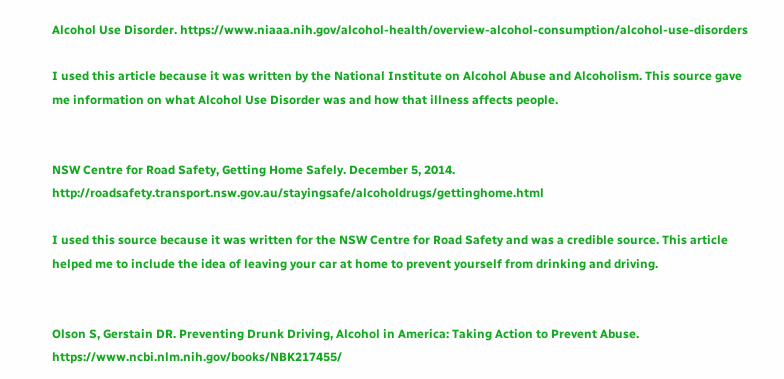Alcohol Use Disorder. https://www.niaaa.nih.gov/alcohol-health/overview-alcohol-consumption/alcohol-use-disorders

I used this article because it was written by the National Institute on Alcohol Abuse and Alcoholism. This source gave me information on what Alcohol Use Disorder was and how that illness affects people.


NSW Centre for Road Safety, Getting Home Safely. December 5, 2014. http://roadsafety.transport.nsw.gov.au/stayingsafe/alcoholdrugs/gettinghome.html

I used this source because it was written for the NSW Centre for Road Safety and was a credible source. This article helped me to include the idea of leaving your car at home to prevent yourself from drinking and driving.


Olson S, Gerstain DR. Preventing Drunk Driving, Alcohol in America: Taking Action to Prevent Abuse. https://www.ncbi.nlm.nih.gov/books/NBK217455/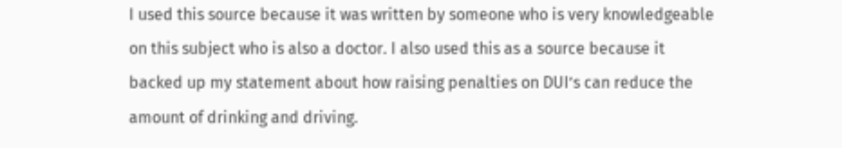I used this source because it was written by someone who is very knowledgeable on this subject who is also a doctor. I also used this as a source because it backed up my statement about how raising penalties on DUI’s can reduce the amount of drinking and driving.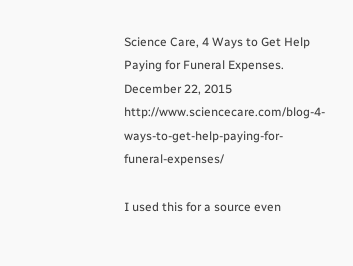Science Care, 4 Ways to Get Help Paying for Funeral Expenses. December 22, 2015 http://www.sciencecare.com/blog-4-ways-to-get-help-paying-for-funeral-expenses/

I used this for a source even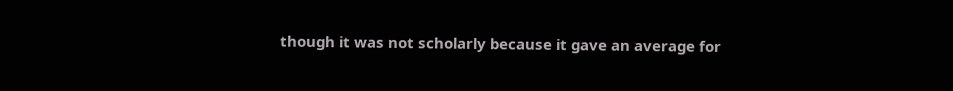though it was not scholarly because it gave an average for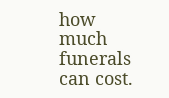how much funerals can cost.